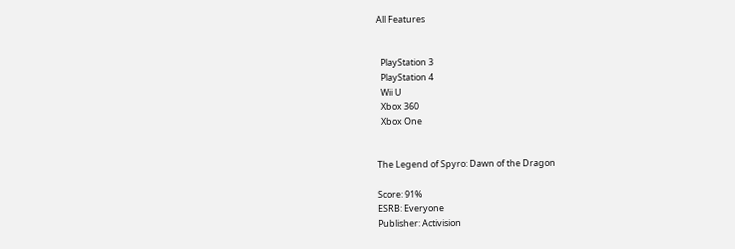All Features


  PlayStation 3
  PlayStation 4
  Wii U
  Xbox 360
  Xbox One


The Legend of Spyro: Dawn of the Dragon

Score: 91%
ESRB: Everyone
Publisher: Activision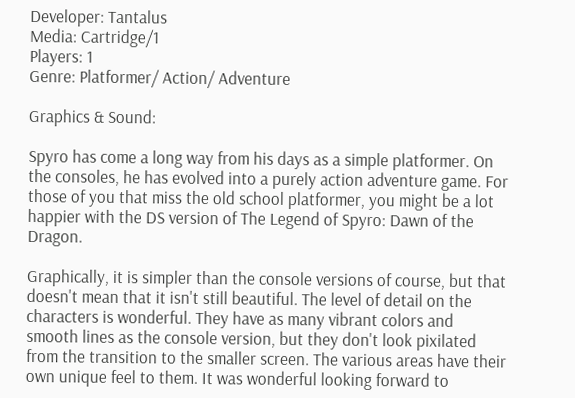Developer: Tantalus
Media: Cartridge/1
Players: 1
Genre: Platformer/ Action/ Adventure

Graphics & Sound:

Spyro has come a long way from his days as a simple platformer. On the consoles, he has evolved into a purely action adventure game. For those of you that miss the old school platformer, you might be a lot happier with the DS version of The Legend of Spyro: Dawn of the Dragon.

Graphically, it is simpler than the console versions of course, but that doesn't mean that it isn't still beautiful. The level of detail on the characters is wonderful. They have as many vibrant colors and smooth lines as the console version, but they don't look pixilated from the transition to the smaller screen. The various areas have their own unique feel to them. It was wonderful looking forward to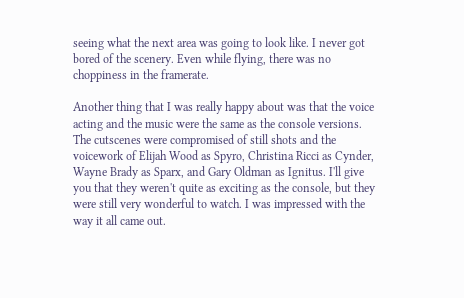seeing what the next area was going to look like. I never got bored of the scenery. Even while flying, there was no choppiness in the framerate.

Another thing that I was really happy about was that the voice acting and the music were the same as the console versions. The cutscenes were compromised of still shots and the voicework of Elijah Wood as Spyro, Christina Ricci as Cynder, Wayne Brady as Sparx, and Gary Oldman as Ignitus. I'll give you that they weren't quite as exciting as the console, but they were still very wonderful to watch. I was impressed with the way it all came out.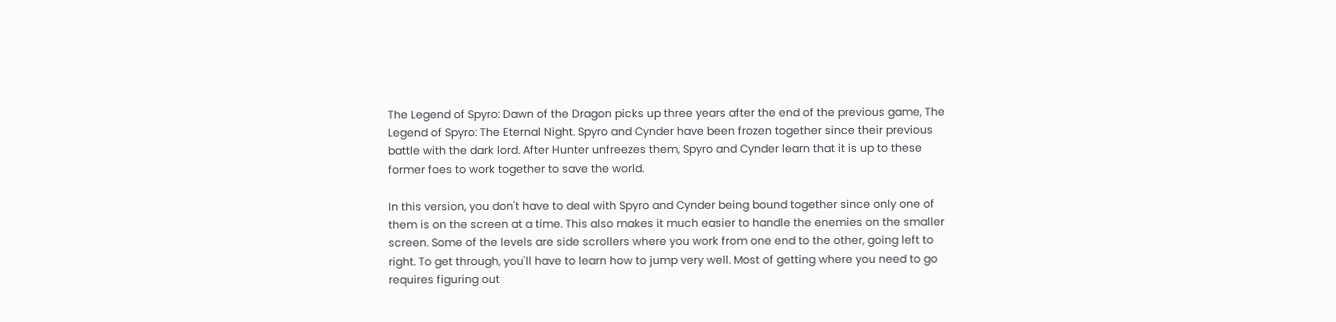The Legend of Spyro: Dawn of the Dragon picks up three years after the end of the previous game, The Legend of Spyro: The Eternal Night. Spyro and Cynder have been frozen together since their previous battle with the dark lord. After Hunter unfreezes them, Spyro and Cynder learn that it is up to these former foes to work together to save the world.

In this version, you don't have to deal with Spyro and Cynder being bound together since only one of them is on the screen at a time. This also makes it much easier to handle the enemies on the smaller screen. Some of the levels are side scrollers where you work from one end to the other, going left to right. To get through, you'll have to learn how to jump very well. Most of getting where you need to go requires figuring out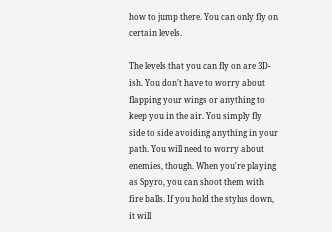how to jump there. You can only fly on certain levels.

The levels that you can fly on are 3D-ish. You don't have to worry about flapping your wings or anything to keep you in the air. You simply fly side to side avoiding anything in your path. You will need to worry about enemies, though. When you're playing as Spyro, you can shoot them with fire balls. If you hold the stylus down, it will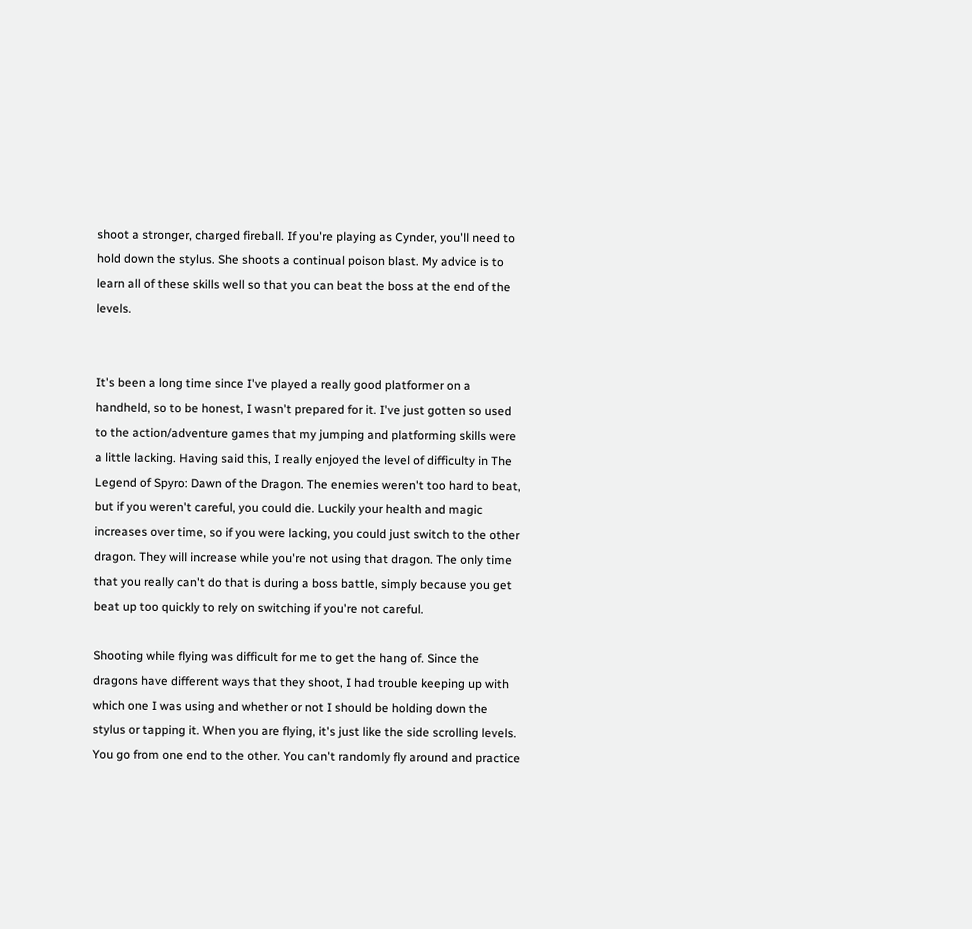shoot a stronger, charged fireball. If you're playing as Cynder, you'll need to hold down the stylus. She shoots a continual poison blast. My advice is to learn all of these skills well so that you can beat the boss at the end of the levels.


It's been a long time since I've played a really good platformer on a handheld, so to be honest, I wasn't prepared for it. I've just gotten so used to the action/adventure games that my jumping and platforming skills were a little lacking. Having said this, I really enjoyed the level of difficulty in The Legend of Spyro: Dawn of the Dragon. The enemies weren't too hard to beat, but if you weren't careful, you could die. Luckily your health and magic increases over time, so if you were lacking, you could just switch to the other dragon. They will increase while you're not using that dragon. The only time that you really can't do that is during a boss battle, simply because you get beat up too quickly to rely on switching if you're not careful.

Shooting while flying was difficult for me to get the hang of. Since the dragons have different ways that they shoot, I had trouble keeping up with which one I was using and whether or not I should be holding down the stylus or tapping it. When you are flying, it's just like the side scrolling levels. You go from one end to the other. You can't randomly fly around and practice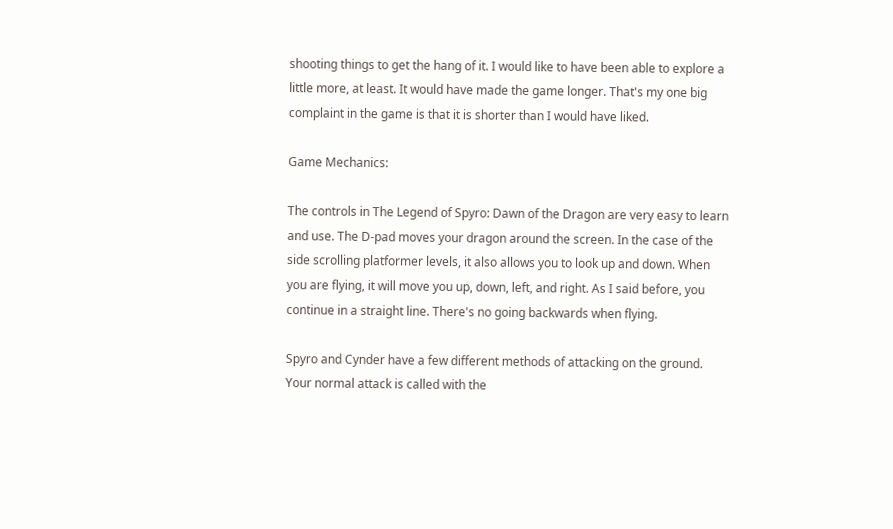shooting things to get the hang of it. I would like to have been able to explore a little more, at least. It would have made the game longer. That's my one big complaint in the game is that it is shorter than I would have liked.

Game Mechanics:

The controls in The Legend of Spyro: Dawn of the Dragon are very easy to learn and use. The D-pad moves your dragon around the screen. In the case of the side scrolling platformer levels, it also allows you to look up and down. When you are flying, it will move you up, down, left, and right. As I said before, you continue in a straight line. There's no going backwards when flying.

Spyro and Cynder have a few different methods of attacking on the ground. Your normal attack is called with the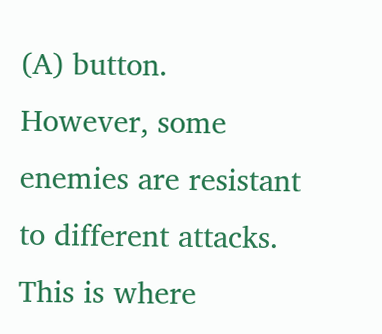(A) button. However, some enemies are resistant to different attacks. This is where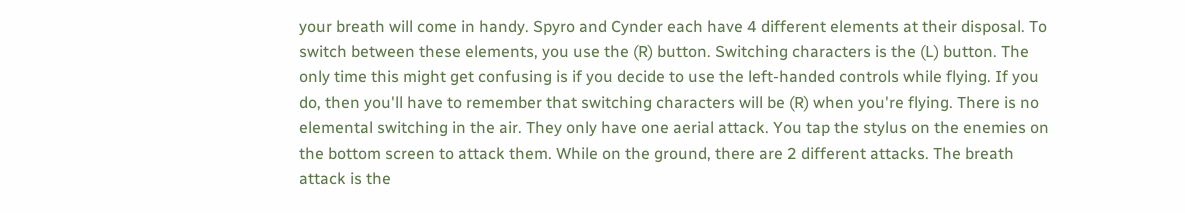your breath will come in handy. Spyro and Cynder each have 4 different elements at their disposal. To switch between these elements, you use the (R) button. Switching characters is the (L) button. The only time this might get confusing is if you decide to use the left-handed controls while flying. If you do, then you'll have to remember that switching characters will be (R) when you're flying. There is no elemental switching in the air. They only have one aerial attack. You tap the stylus on the enemies on the bottom screen to attack them. While on the ground, there are 2 different attacks. The breath attack is the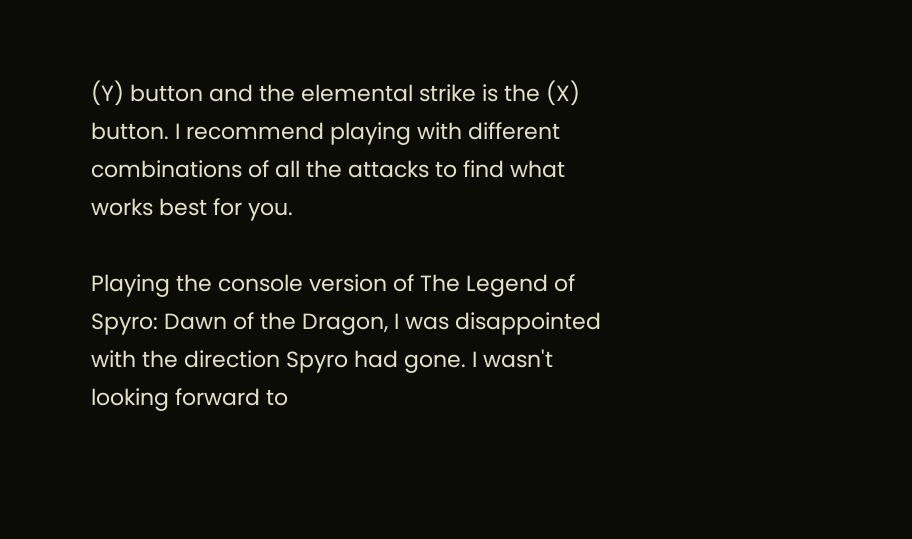(Y) button and the elemental strike is the (X) button. I recommend playing with different combinations of all the attacks to find what works best for you.

Playing the console version of The Legend of Spyro: Dawn of the Dragon, I was disappointed with the direction Spyro had gone. I wasn't looking forward to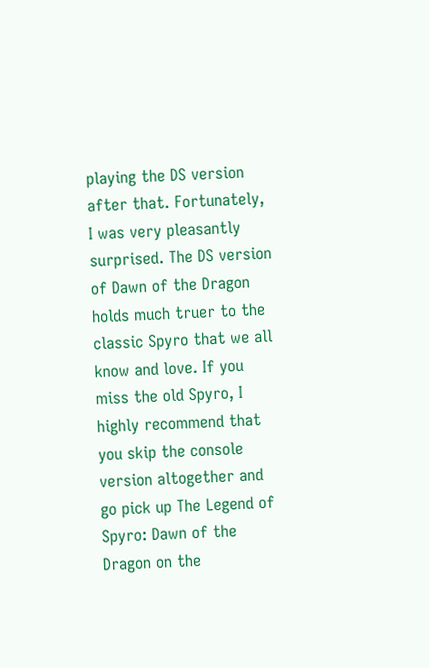playing the DS version after that. Fortunately, I was very pleasantly surprised. The DS version of Dawn of the Dragon holds much truer to the classic Spyro that we all know and love. If you miss the old Spyro, I highly recommend that you skip the console version altogether and go pick up The Legend of Spyro: Dawn of the Dragon on the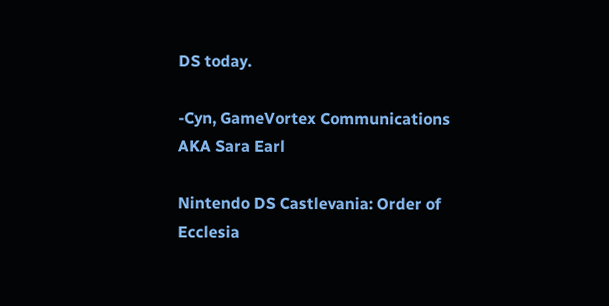DS today.

-Cyn, GameVortex Communications
AKA Sara Earl

Nintendo DS Castlevania: Order of Ecclesia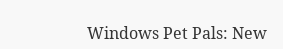Windows Pet Pals: New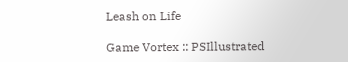Leash on Life

Game Vortex :: PSIllustrated